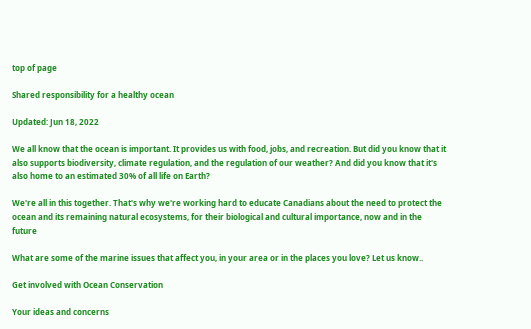top of page

Shared responsibility for a healthy ocean

Updated: Jun 18, 2022

We all know that the ocean is important. It provides us with food, jobs, and recreation. But did you know that it also supports biodiversity, climate regulation, and the regulation of our weather? And did you know that it's also home to an estimated 30% of all life on Earth?

We're all in this together. That's why we're working hard to educate Canadians about the need to protect the ocean and its remaining natural ecosystems, for their biological and cultural importance, now and in the future

What are some of the marine issues that affect you, in your area or in the places you love? Let us know..

Get involved with Ocean Conservation

Your ideas and concerns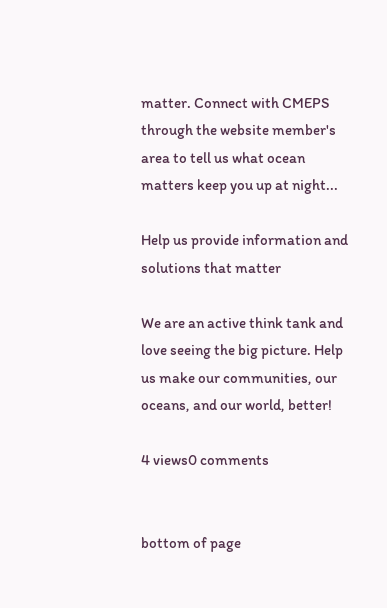matter. Connect with CMEPS through the website member's area to tell us what ocean matters keep you up at night...

Help us provide information and solutions that matter

We are an active think tank and love seeing the big picture. Help us make our communities, our oceans, and our world, better!

4 views0 comments


bottom of page